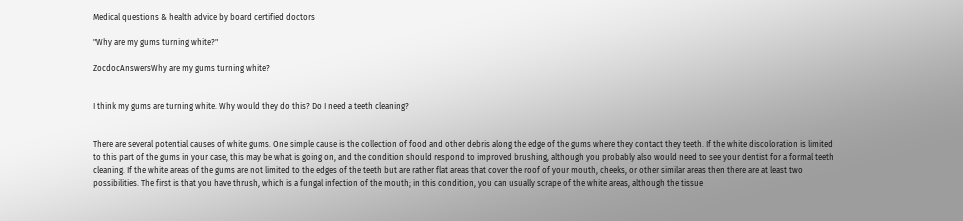Medical questions & health advice by board certified doctors

"Why are my gums turning white?"

ZocdocAnswersWhy are my gums turning white?


I think my gums are turning white. Why would they do this? Do I need a teeth cleaning?


There are several potential causes of white gums. One simple cause is the collection of food and other debris along the edge of the gums where they contact they teeth. If the white discoloration is limited to this part of the gums in your case, this may be what is going on, and the condition should respond to improved brushing, although you probably also would need to see your dentist for a formal teeth cleaning. If the white areas of the gums are not limited to the edges of the teeth but are rather flat areas that cover the roof of your mouth, cheeks, or other similar areas then there are at least two possibilities. The first is that you have thrush, which is a fungal infection of the mouth; in this condition, you can usually scrape of the white areas, although the tissue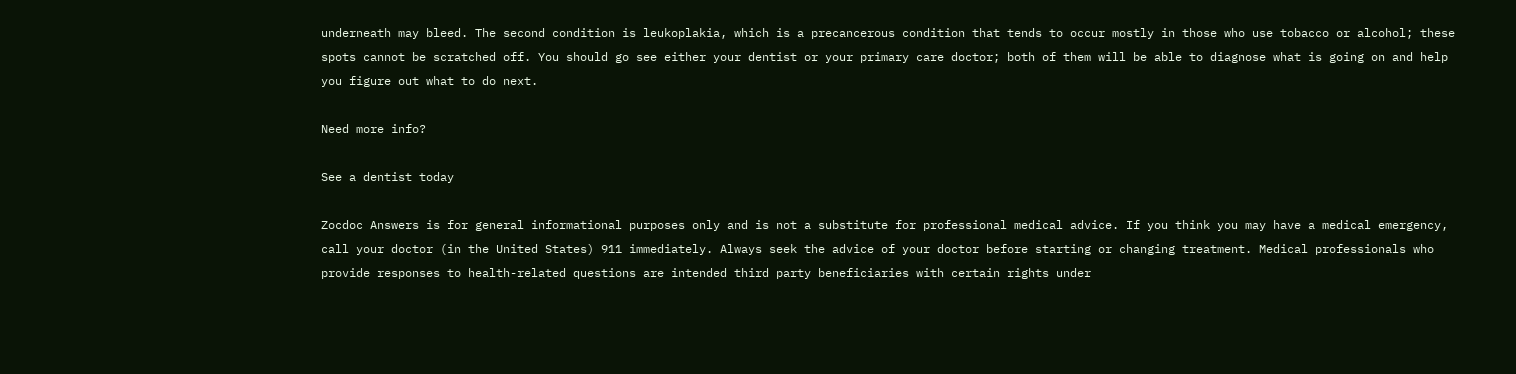underneath may bleed. The second condition is leukoplakia, which is a precancerous condition that tends to occur mostly in those who use tobacco or alcohol; these spots cannot be scratched off. You should go see either your dentist or your primary care doctor; both of them will be able to diagnose what is going on and help you figure out what to do next.

Need more info?

See a dentist today

Zocdoc Answers is for general informational purposes only and is not a substitute for professional medical advice. If you think you may have a medical emergency, call your doctor (in the United States) 911 immediately. Always seek the advice of your doctor before starting or changing treatment. Medical professionals who provide responses to health-related questions are intended third party beneficiaries with certain rights under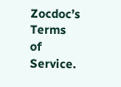Zocdoc’s Terms of Service.